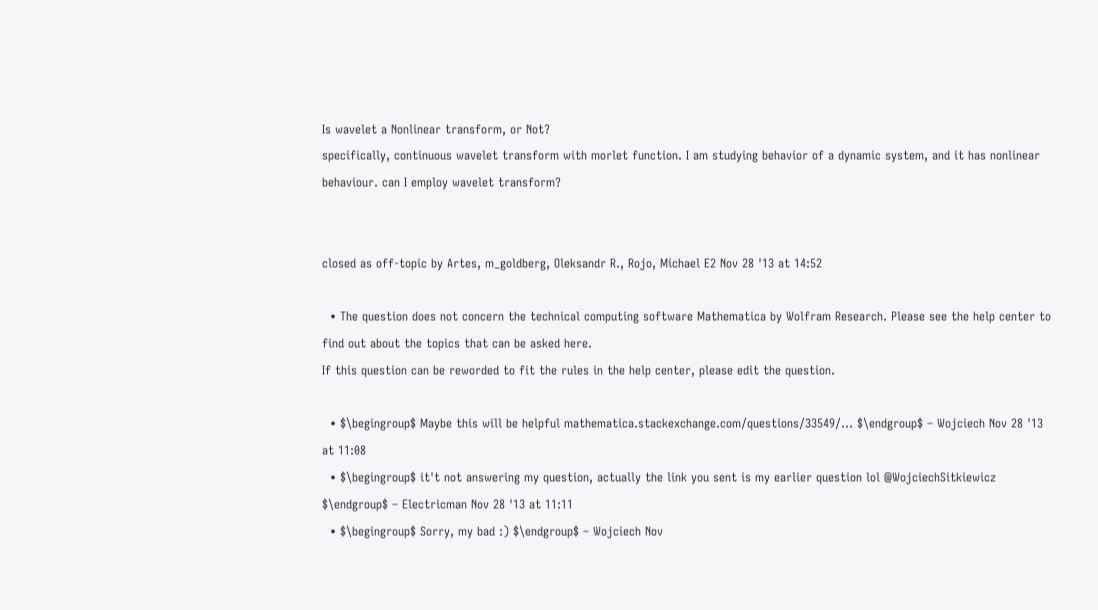Is wavelet a Nonlinear transform, or Not?
specifically, continuous wavelet transform with morlet function. I am studying behavior of a dynamic system, and it has nonlinear behaviour. can I employ wavelet transform?


closed as off-topic by Artes, m_goldberg, Oleksandr R., Rojo, Michael E2 Nov 28 '13 at 14:52

  • The question does not concern the technical computing software Mathematica by Wolfram Research. Please see the help center to find out about the topics that can be asked here.
If this question can be reworded to fit the rules in the help center, please edit the question.

  • $\begingroup$ Maybe this will be helpful mathematica.stackexchange.com/questions/33549/… $\endgroup$ – Wojciech Nov 28 '13 at 11:08
  • $\begingroup$ it't not answering my question, actually the link you sent is my earlier question lol @WojciechSitkiewicz $\endgroup$ – Electricman Nov 28 '13 at 11:11
  • $\begingroup$ Sorry, my bad :) $\endgroup$ – Wojciech Nov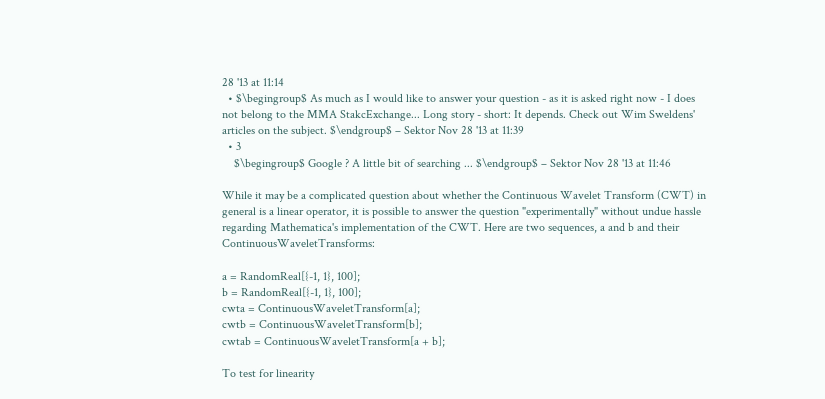28 '13 at 11:14
  • $\begingroup$ As much as I would like to answer your question - as it is asked right now - I does not belong to the MMA StakcExchange... Long story - short: It depends. Check out Wim Sweldens' articles on the subject. $\endgroup$ – Sektor Nov 28 '13 at 11:39
  • 3
    $\begingroup$ Google ? A little bit of searching ... $\endgroup$ – Sektor Nov 28 '13 at 11:46

While it may be a complicated question about whether the Continuous Wavelet Transform (CWT) in general is a linear operator, it is possible to answer the question "experimentally" without undue hassle regarding Mathematica's implementation of the CWT. Here are two sequences, a and b and their ContinuousWaveletTransforms:

a = RandomReal[{-1, 1}, 100];
b = RandomReal[{-1, 1}, 100];
cwta = ContinuousWaveletTransform[a];
cwtb = ContinuousWaveletTransform[b];
cwtab = ContinuousWaveletTransform[a + b];

To test for linearity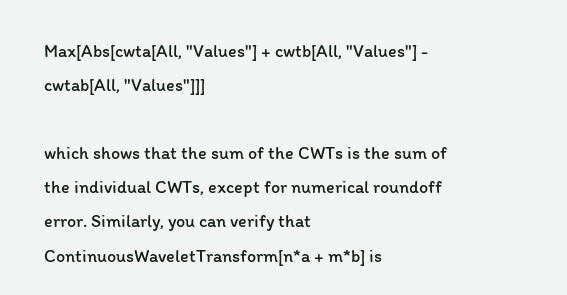Max[Abs[cwta[All, "Values"] + cwtb[All, "Values"] - cwtab[All, "Values"]]]

which shows that the sum of the CWTs is the sum of the individual CWTs, except for numerical roundoff error. Similarly, you can verify that ContinuousWaveletTransform[n*a + m*b] is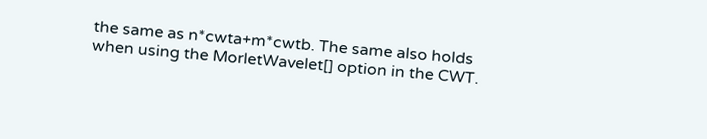the same as n*cwta+m*cwtb. The same also holds when using the MorletWavelet[] option in the CWT.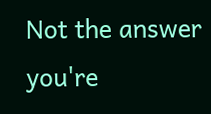Not the answer you're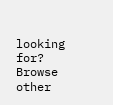looking for? Browse other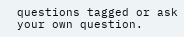questions tagged or ask your own question.